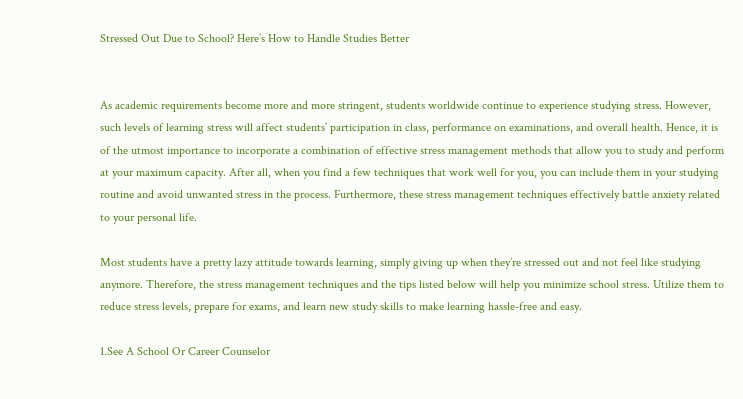Stressed Out Due to School? Here’s How to Handle Studies Better


As academic requirements become more and more stringent, students worldwide continue to experience studying stress. However, such levels of learning stress will affect students’ participation in class, performance on examinations, and overall health. Hence, it is of the utmost importance to incorporate a combination of effective stress management methods that allow you to study and perform at your maximum capacity. After all, when you find a few techniques that work well for you, you can include them in your studying routine and avoid unwanted stress in the process. Furthermore, these stress management techniques effectively battle anxiety related to your personal life.

Most students have a pretty lazy attitude towards learning, simply giving up when they’re stressed out and not feel like studying anymore. Therefore, the stress management techniques and the tips listed below will help you minimize school stress. Utilize them to reduce stress levels, prepare for exams, and learn new study skills to make learning hassle-free and easy.

1.See A School Or Career Counselor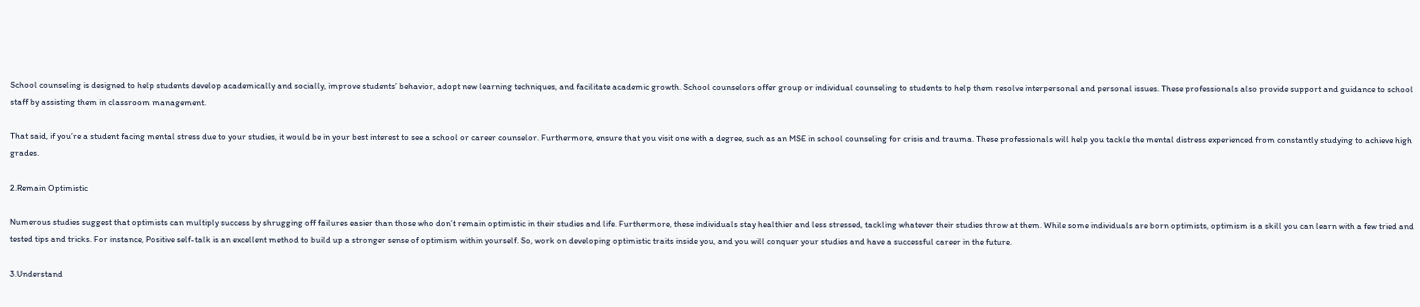School counseling is designed to help students develop academically and socially, improve students’ behavior, adopt new learning techniques, and facilitate academic growth. School counselors offer group or individual counseling to students to help them resolve interpersonal and personal issues. These professionals also provide support and guidance to school staff by assisting them in classroom management.

That said, if you’re a student facing mental stress due to your studies, it would be in your best interest to see a school or career counselor. Furthermore, ensure that you visit one with a degree, such as an MSE in school counseling for crisis and trauma. These professionals will help you tackle the mental distress experienced from constantly studying to achieve high grades.

2.Remain Optimistic

Numerous studies suggest that optimists can multiply success by shrugging off failures easier than those who don’t remain optimistic in their studies and life. Furthermore, these individuals stay healthier and less stressed, tackling whatever their studies throw at them. While some individuals are born optimists, optimism is a skill you can learn with a few tried and tested tips and tricks. For instance, Positive self-talk is an excellent method to build up a stronger sense of optimism within yourself. So, work on developing optimistic traits inside you, and you will conquer your studies and have a successful career in the future.

3.Understand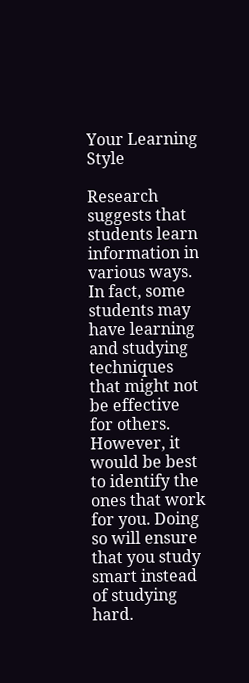Your Learning Style

Research suggests that students learn information in various ways. In fact, some students may have learning and studying techniques that might not be effective for others. However, it would be best to identify the ones that work for you. Doing so will ensure that you study smart instead of studying hard.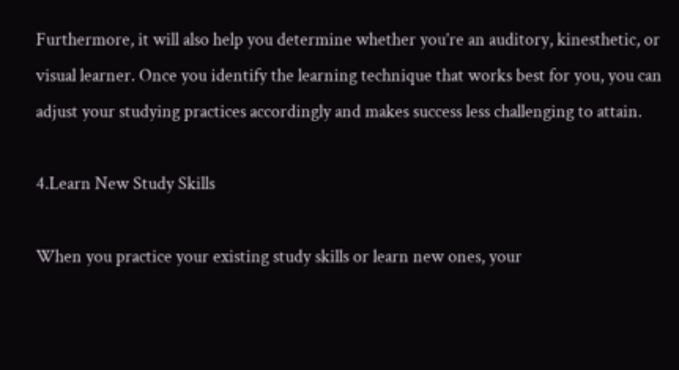Furthermore, it will also help you determine whether you’re an auditory, kinesthetic, or visual learner. Once you identify the learning technique that works best for you, you can adjust your studying practices accordingly and makes success less challenging to attain.

4.Learn New Study Skills

When you practice your existing study skills or learn new ones, your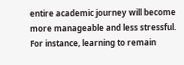entire academic journey will become more manageable and less stressful. For instance, learning to remain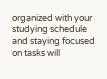organized with your studying schedule and staying focused on tasks will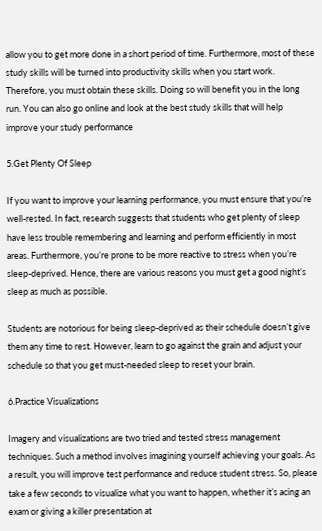allow you to get more done in a short period of time. Furthermore, most of these study skills will be turned into productivity skills when you start work. Therefore, you must obtain these skills. Doing so will benefit you in the long run. You can also go online and look at the best study skills that will help improve your study performance

5.Get Plenty Of Sleep

If you want to improve your learning performance, you must ensure that you’re well-rested. In fact, research suggests that students who get plenty of sleep have less trouble remembering and learning and perform efficiently in most areas. Furthermore, you’re prone to be more reactive to stress when you’re sleep-deprived. Hence, there are various reasons you must get a good night’s sleep as much as possible.

Students are notorious for being sleep-deprived as their schedule doesn’t give them any time to rest. However, learn to go against the grain and adjust your schedule so that you get must-needed sleep to reset your brain.

6.Practice Visualizations

Imagery and visualizations are two tried and tested stress management techniques. Such a method involves imagining yourself achieving your goals. As a result, you will improve test performance and reduce student stress. So, please take a few seconds to visualize what you want to happen, whether it’s acing an exam or giving a killer presentation at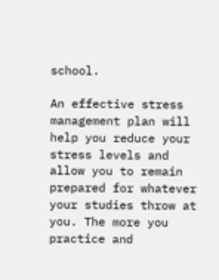school.

An effective stress management plan will help you reduce your stress levels and allow you to remain prepared for whatever your studies throw at you. The more you practice and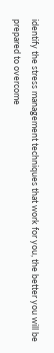identify the stress management techniques that work for you, the better you will be prepared to overcome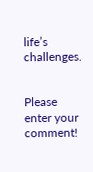life’s challenges.


Please enter your comment!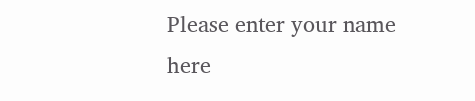Please enter your name here